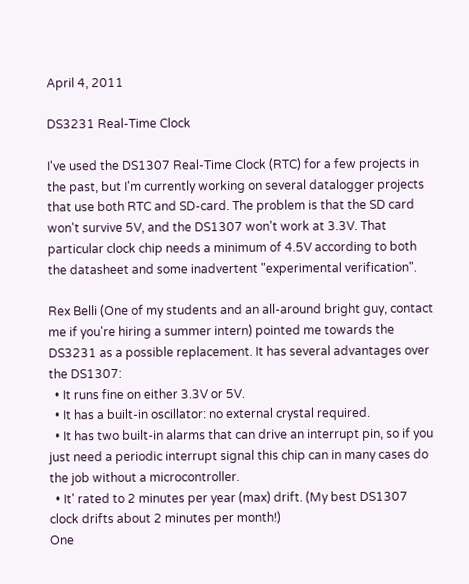April 4, 2011

DS3231 Real-Time Clock

I've used the DS1307 Real-Time Clock (RTC) for a few projects in the past, but I'm currently working on several datalogger projects that use both RTC and SD-card. The problem is that the SD card won't survive 5V, and the DS1307 won't work at 3.3V. That particular clock chip needs a minimum of 4.5V according to both the datasheet and some inadvertent "experimental verification".

Rex Belli (One of my students and an all-around bright guy, contact me if you're hiring a summer intern) pointed me towards the DS3231 as a possible replacement. It has several advantages over the DS1307:
  • It runs fine on either 3.3V or 5V.
  • It has a built-in oscillator: no external crystal required.
  • It has two built-in alarms that can drive an interrupt pin, so if you just need a periodic interrupt signal this chip can in many cases do the job without a microcontroller.
  • It' rated to 2 minutes per year (max) drift. (My best DS1307 clock drifts about 2 minutes per month!)
One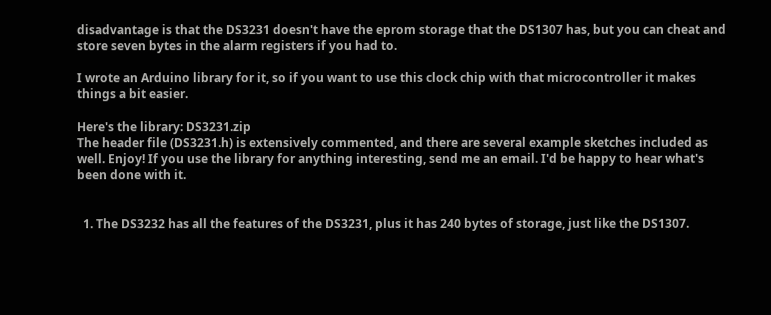disadvantage is that the DS3231 doesn't have the eprom storage that the DS1307 has, but you can cheat and store seven bytes in the alarm registers if you had to.

I wrote an Arduino library for it, so if you want to use this clock chip with that microcontroller it makes things a bit easier.

Here's the library: DS3231.zip
The header file (DS3231.h) is extensively commented, and there are several example sketches included as well. Enjoy! If you use the library for anything interesting, send me an email. I'd be happy to hear what's been done with it.


  1. The DS3232 has all the features of the DS3231, plus it has 240 bytes of storage, just like the DS1307.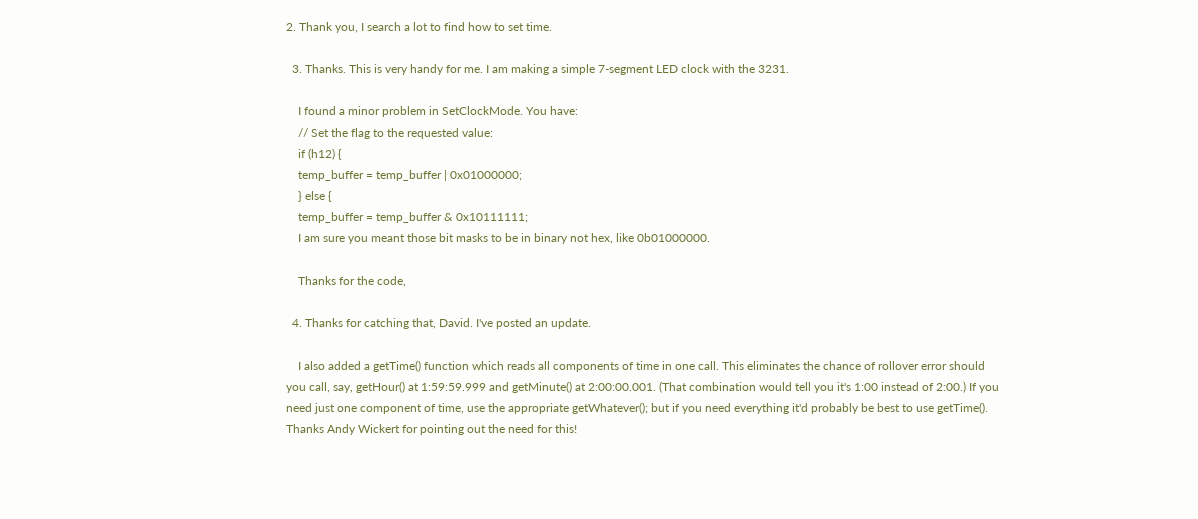2. Thank you, I search a lot to find how to set time.

  3. Thanks. This is very handy for me. I am making a simple 7-segment LED clock with the 3231.

    I found a minor problem in SetClockMode. You have:
    // Set the flag to the requested value:
    if (h12) {
    temp_buffer = temp_buffer | 0x01000000;
    } else {
    temp_buffer = temp_buffer & 0x10111111;
    I am sure you meant those bit masks to be in binary not hex, like 0b01000000.

    Thanks for the code,

  4. Thanks for catching that, David. I've posted an update.

    I also added a getTime() function which reads all components of time in one call. This eliminates the chance of rollover error should you call, say, getHour() at 1:59:59.999 and getMinute() at 2:00:00.001. (That combination would tell you it's 1:00 instead of 2:00.) If you need just one component of time, use the appropriate getWhatever(); but if you need everything it'd probably be best to use getTime(). Thanks Andy Wickert for pointing out the need for this!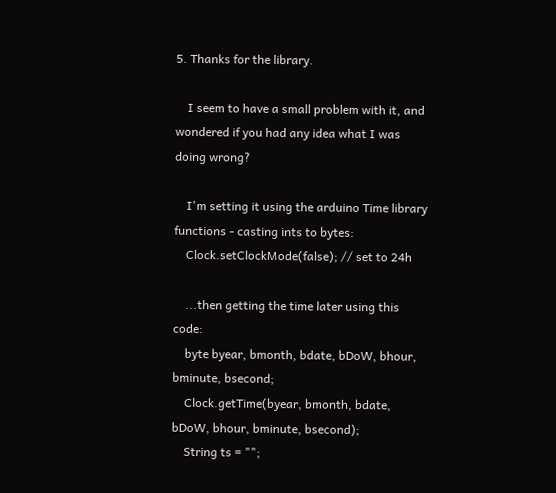5. Thanks for the library.

    I seem to have a small problem with it, and wondered if you had any idea what I was doing wrong?

    I'm setting it using the arduino Time library functions - casting ints to bytes:
    Clock.setClockMode(false); // set to 24h

    ...then getting the time later using this code:
    byte byear, bmonth, bdate, bDoW, bhour, bminute, bsecond;
    Clock.getTime(byear, bmonth, bdate, bDoW, bhour, bminute, bsecond);
    String ts = "";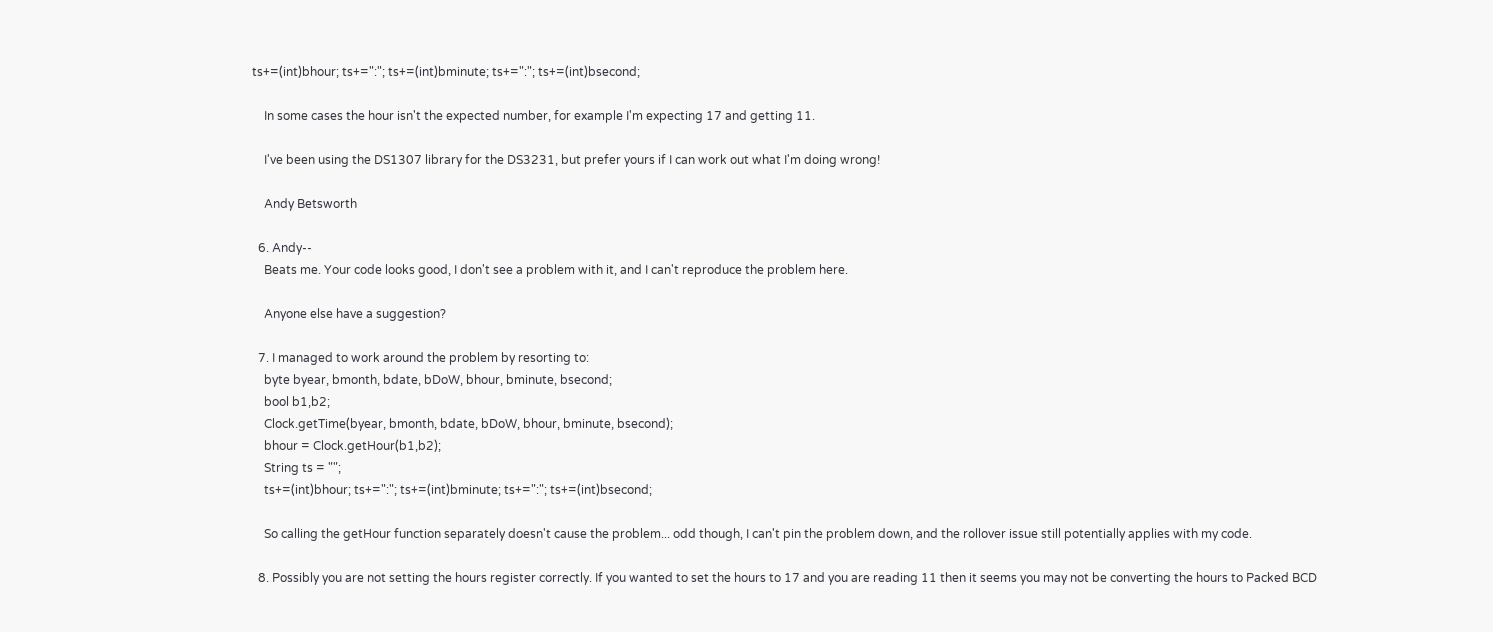ts+=(int)bhour; ts+=":"; ts+=(int)bminute; ts+=":"; ts+=(int)bsecond;

    In some cases the hour isn't the expected number, for example I'm expecting 17 and getting 11.

    I've been using the DS1307 library for the DS3231, but prefer yours if I can work out what I'm doing wrong!

    Andy Betsworth

  6. Andy--
    Beats me. Your code looks good, I don't see a problem with it, and I can't reproduce the problem here.

    Anyone else have a suggestion?

  7. I managed to work around the problem by resorting to:
    byte byear, bmonth, bdate, bDoW, bhour, bminute, bsecond;
    bool b1,b2;
    Clock.getTime(byear, bmonth, bdate, bDoW, bhour, bminute, bsecond);
    bhour = Clock.getHour(b1,b2);
    String ts = "";
    ts+=(int)bhour; ts+=":"; ts+=(int)bminute; ts+=":"; ts+=(int)bsecond;

    So calling the getHour function separately doesn't cause the problem... odd though, I can't pin the problem down, and the rollover issue still potentially applies with my code.

  8. Possibly you are not setting the hours register correctly. If you wanted to set the hours to 17 and you are reading 11 then it seems you may not be converting the hours to Packed BCD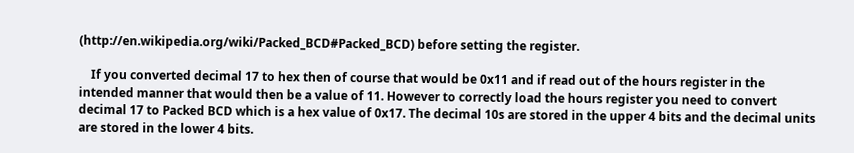(http://en.wikipedia.org/wiki/Packed_BCD#Packed_BCD) before setting the register.

    If you converted decimal 17 to hex then of course that would be 0x11 and if read out of the hours register in the intended manner that would then be a value of 11. However to correctly load the hours register you need to convert decimal 17 to Packed BCD which is a hex value of 0x17. The decimal 10s are stored in the upper 4 bits and the decimal units are stored in the lower 4 bits.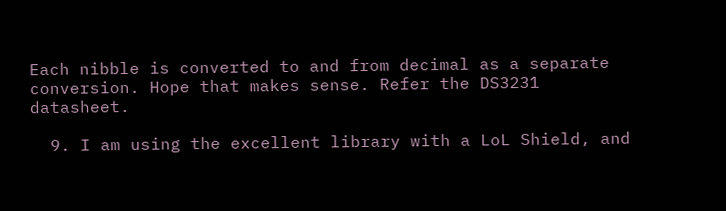Each nibble is converted to and from decimal as a separate conversion. Hope that makes sense. Refer the DS3231 datasheet.

  9. I am using the excellent library with a LoL Shield, and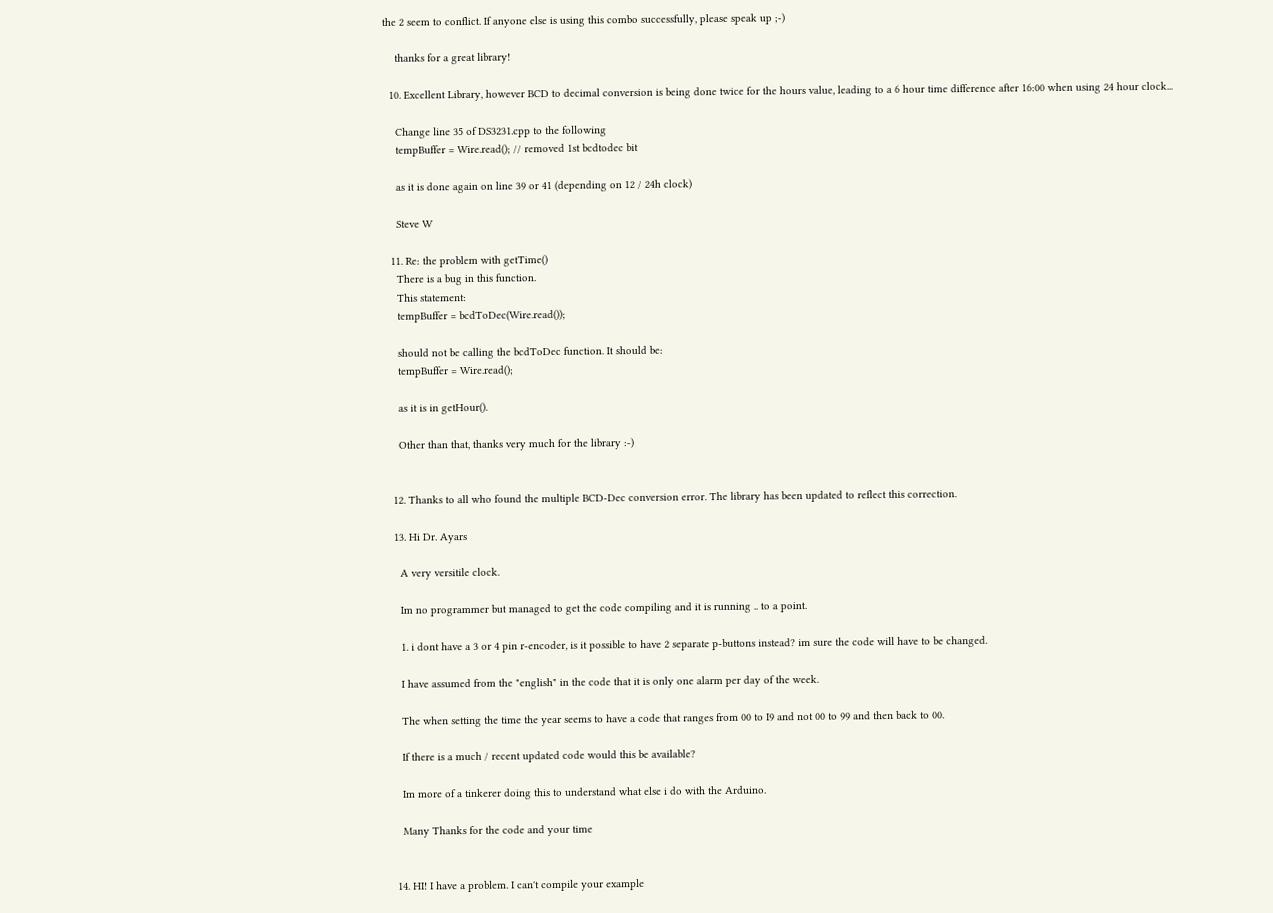the 2 seem to conflict. If anyone else is using this combo successfully, please speak up ;-)

    thanks for a great library!

  10. Excellent Library, however BCD to decimal conversion is being done twice for the hours value, leading to a 6 hour time difference after 16:00 when using 24 hour clock...

    Change line 35 of DS3231.cpp to the following
    tempBuffer = Wire.read(); // removed 1st bcdtodec bit

    as it is done again on line 39 or 41 (depending on 12 / 24h clock)

    Steve W

  11. Re: the problem with getTime()
    There is a bug in this function.
    This statement:
    tempBuffer = bcdToDec(Wire.read());

    should not be calling the bcdToDec function. It should be:
    tempBuffer = Wire.read();

    as it is in getHour().

    Other than that, thanks very much for the library :-)


  12. Thanks to all who found the multiple BCD-Dec conversion error. The library has been updated to reflect this correction.

  13. Hi Dr. Ayars

    A very versitile clock.

    Im no programmer but managed to get the code compiling and it is running .. to a point.

    1. i dont have a 3 or 4 pin r-encoder, is it possible to have 2 separate p-buttons instead? im sure the code will have to be changed.

    I have assumed from the "english" in the code that it is only one alarm per day of the week.

    The when setting the time the year seems to have a code that ranges from 00 to I9 and not 00 to 99 and then back to 00.

    If there is a much / recent updated code would this be available?

    Im more of a tinkerer doing this to understand what else i do with the Arduino.

    Many Thanks for the code and your time


  14. HI! I have a problem. I can't compile your example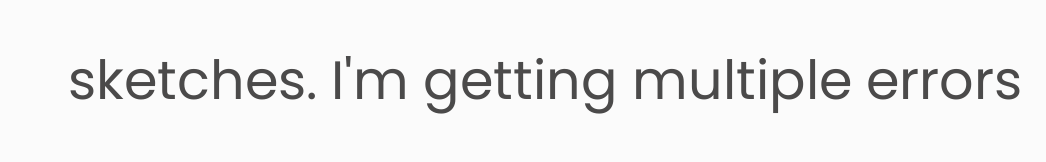sketches. I'm getting multiple errors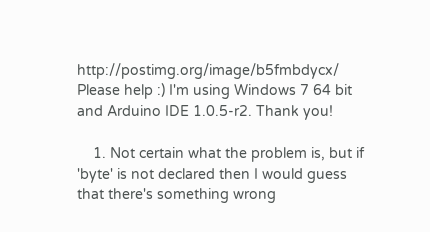http://postimg.org/image/b5fmbdycx/ Please help :) I'm using Windows 7 64 bit and Arduino IDE 1.0.5-r2. Thank you!

    1. Not certain what the problem is, but if 'byte' is not declared then I would guess that there's something wrong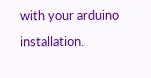with your arduino installation.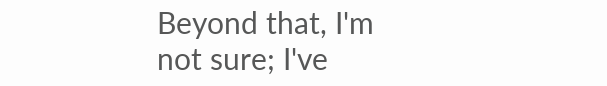Beyond that, I'm not sure; I've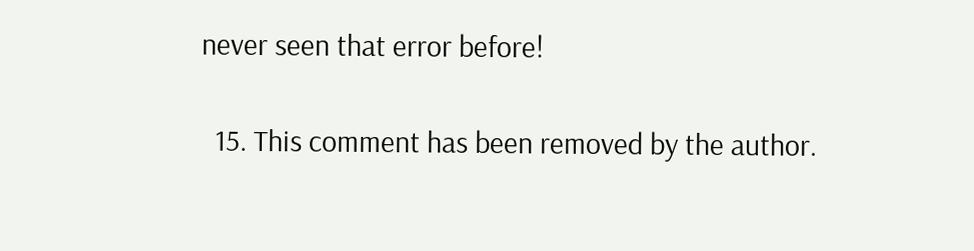never seen that error before!

  15. This comment has been removed by the author.